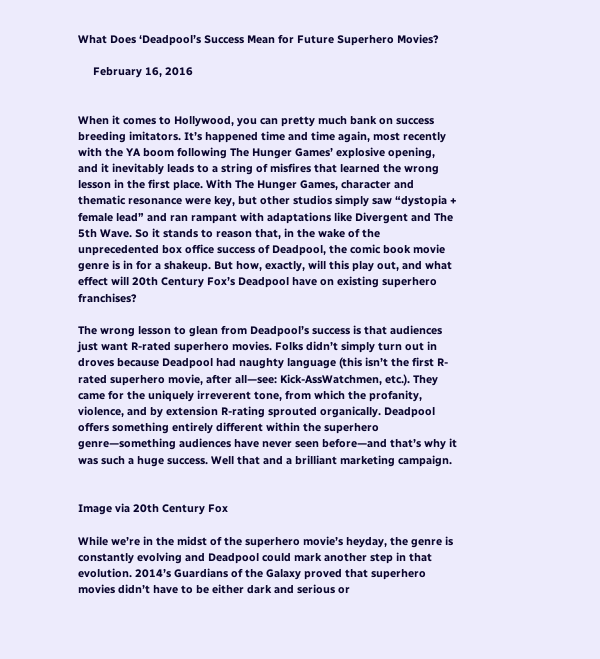What Does ‘Deadpool’s Success Mean for Future Superhero Movies?

     February 16, 2016


When it comes to Hollywood, you can pretty much bank on success breeding imitators. It’s happened time and time again, most recently with the YA boom following The Hunger Games’ explosive opening, and it inevitably leads to a string of misfires that learned the wrong lesson in the first place. With The Hunger Games, character and thematic resonance were key, but other studios simply saw “dystopia + female lead” and ran rampant with adaptations like Divergent and The 5th Wave. So it stands to reason that, in the wake of the unprecedented box office success of Deadpool, the comic book movie genre is in for a shakeup. But how, exactly, will this play out, and what effect will 20th Century Fox’s Deadpool have on existing superhero franchises?

The wrong lesson to glean from Deadpool’s success is that audiences just want R-rated superhero movies. Folks didn’t simply turn out in droves because Deadpool had naughty language (this isn’t the first R-rated superhero movie, after all—see: Kick-AssWatchmen, etc.). They came for the uniquely irreverent tone, from which the profanity, violence, and by extension R-rating sprouted organically. Deadpool offers something entirely different within the superhero genre—something audiences have never seen before—and that’s why it was such a huge success. Well that and a brilliant marketing campaign.


Image via 20th Century Fox

While we’re in the midst of the superhero movie’s heyday, the genre is constantly evolving and Deadpool could mark another step in that evolution. 2014’s Guardians of the Galaxy proved that superhero movies didn’t have to be either dark and serious or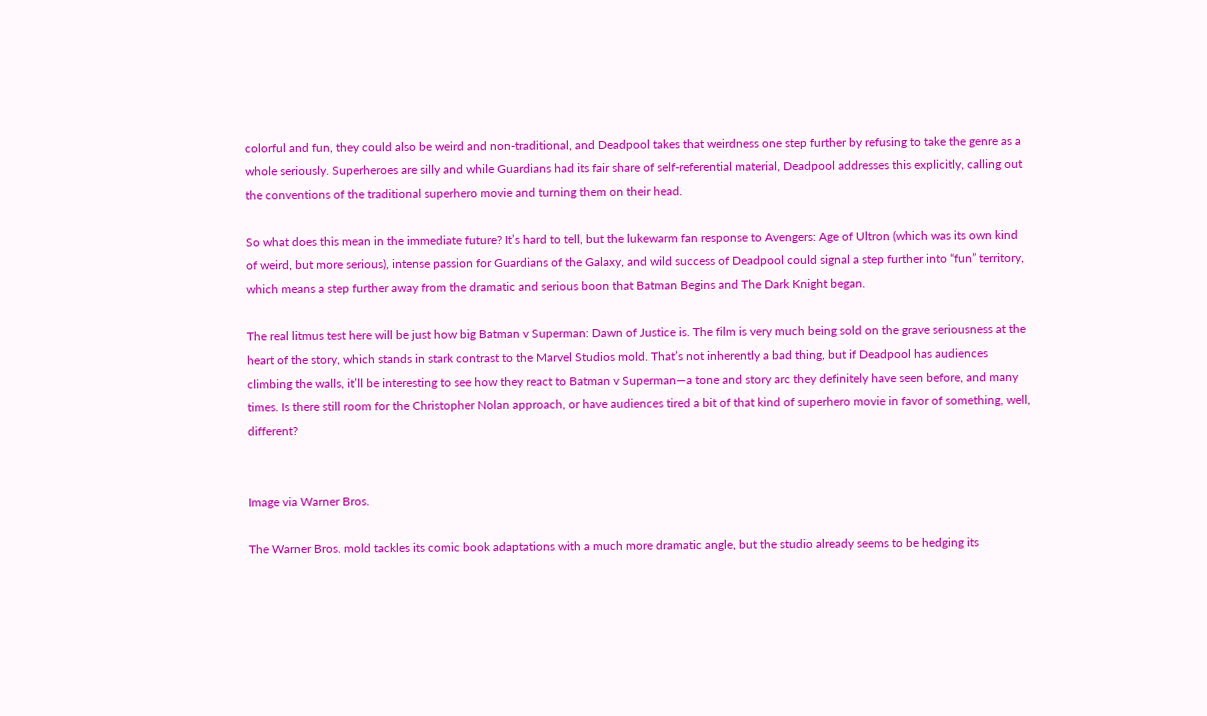colorful and fun, they could also be weird and non-traditional, and Deadpool takes that weirdness one step further by refusing to take the genre as a whole seriously. Superheroes are silly and while Guardians had its fair share of self-referential material, Deadpool addresses this explicitly, calling out the conventions of the traditional superhero movie and turning them on their head.

So what does this mean in the immediate future? It’s hard to tell, but the lukewarm fan response to Avengers: Age of Ultron (which was its own kind of weird, but more serious), intense passion for Guardians of the Galaxy, and wild success of Deadpool could signal a step further into “fun” territory, which means a step further away from the dramatic and serious boon that Batman Begins and The Dark Knight began.

The real litmus test here will be just how big Batman v Superman: Dawn of Justice is. The film is very much being sold on the grave seriousness at the heart of the story, which stands in stark contrast to the Marvel Studios mold. That’s not inherently a bad thing, but if Deadpool has audiences climbing the walls, it’ll be interesting to see how they react to Batman v Superman—a tone and story arc they definitely have seen before, and many times. Is there still room for the Christopher Nolan approach, or have audiences tired a bit of that kind of superhero movie in favor of something, well, different?


Image via Warner Bros.

The Warner Bros. mold tackles its comic book adaptations with a much more dramatic angle, but the studio already seems to be hedging its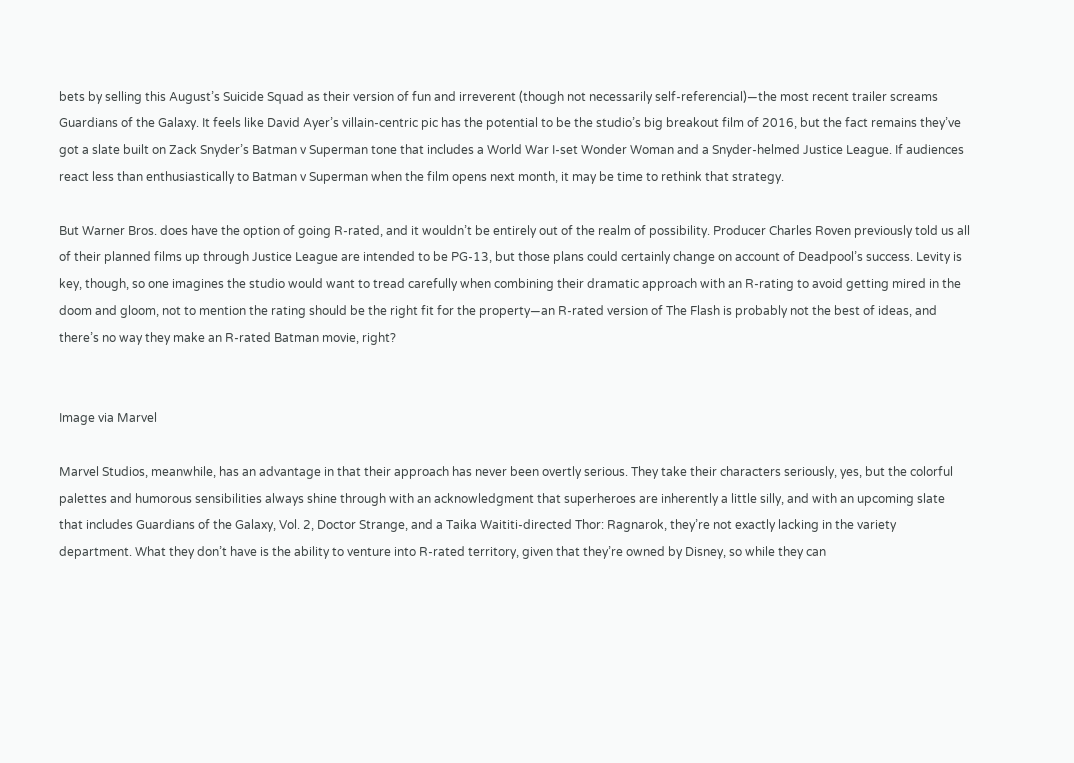bets by selling this August’s Suicide Squad as their version of fun and irreverent (though not necessarily self-referencial)—the most recent trailer screams Guardians of the Galaxy. It feels like David Ayer’s villain-centric pic has the potential to be the studio’s big breakout film of 2016, but the fact remains they’ve got a slate built on Zack Snyder’s Batman v Superman tone that includes a World War I-set Wonder Woman and a Snyder-helmed Justice League. If audiences react less than enthusiastically to Batman v Superman when the film opens next month, it may be time to rethink that strategy.

But Warner Bros. does have the option of going R-rated, and it wouldn’t be entirely out of the realm of possibility. Producer Charles Roven previously told us all of their planned films up through Justice League are intended to be PG-13, but those plans could certainly change on account of Deadpool’s success. Levity is key, though, so one imagines the studio would want to tread carefully when combining their dramatic approach with an R-rating to avoid getting mired in the doom and gloom, not to mention the rating should be the right fit for the property—an R-rated version of The Flash is probably not the best of ideas, and there’s no way they make an R-rated Batman movie, right?


Image via Marvel

Marvel Studios, meanwhile, has an advantage in that their approach has never been overtly serious. They take their characters seriously, yes, but the colorful palettes and humorous sensibilities always shine through with an acknowledgment that superheroes are inherently a little silly, and with an upcoming slate that includes Guardians of the Galaxy, Vol. 2, Doctor Strange, and a Taika Waititi-directed Thor: Ragnarok, they’re not exactly lacking in the variety department. What they don’t have is the ability to venture into R-rated territory, given that they’re owned by Disney, so while they can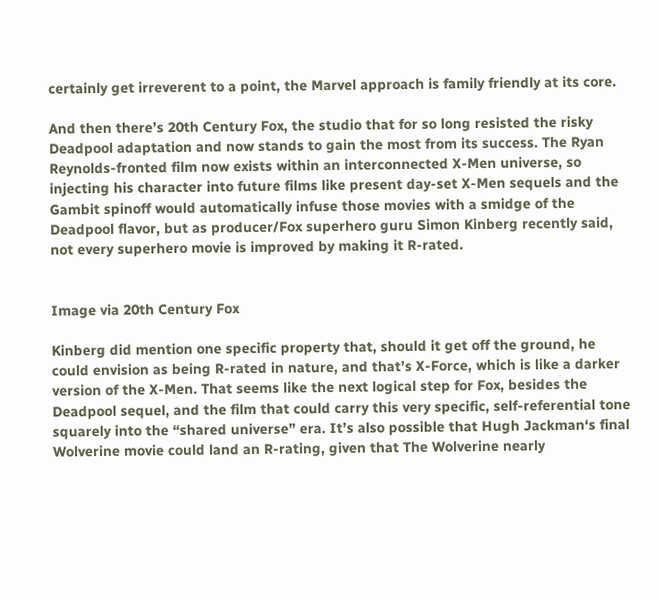certainly get irreverent to a point, the Marvel approach is family friendly at its core.

And then there’s 20th Century Fox, the studio that for so long resisted the risky Deadpool adaptation and now stands to gain the most from its success. The Ryan Reynolds-fronted film now exists within an interconnected X-Men universe, so injecting his character into future films like present day-set X-Men sequels and the Gambit spinoff would automatically infuse those movies with a smidge of the Deadpool flavor, but as producer/Fox superhero guru Simon Kinberg recently said, not every superhero movie is improved by making it R-rated.


Image via 20th Century Fox

Kinberg did mention one specific property that, should it get off the ground, he could envision as being R-rated in nature, and that’s X-Force, which is like a darker version of the X-Men. That seems like the next logical step for Fox, besides the Deadpool sequel, and the film that could carry this very specific, self-referential tone squarely into the “shared universe” era. It’s also possible that Hugh Jackman‘s final Wolverine movie could land an R-rating, given that The Wolverine nearly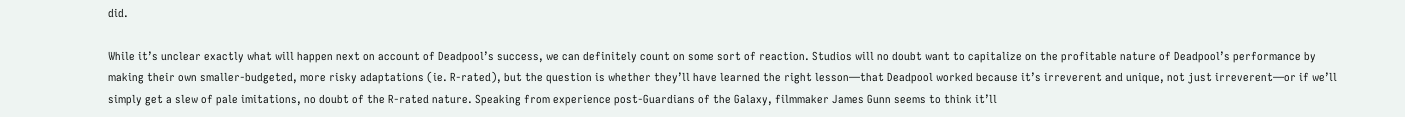did.

While it’s unclear exactly what will happen next on account of Deadpool’s success, we can definitely count on some sort of reaction. Studios will no doubt want to capitalize on the profitable nature of Deadpool’s performance by making their own smaller-budgeted, more risky adaptations (ie. R-rated), but the question is whether they’ll have learned the right lesson—that Deadpool worked because it’s irreverent and unique, not just irreverent—or if we’ll simply get a slew of pale imitations, no doubt of the R-rated nature. Speaking from experience post-Guardians of the Galaxy, filmmaker James Gunn seems to think it’ll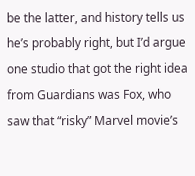be the latter, and history tells us he’s probably right, but I’d argue one studio that got the right idea from Guardians was Fox, who saw that “risky” Marvel movie’s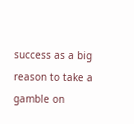success as a big reason to take a gamble on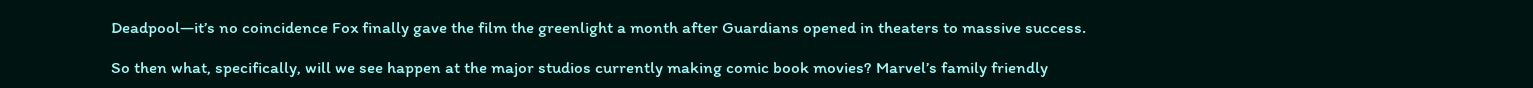Deadpool—it’s no coincidence Fox finally gave the film the greenlight a month after Guardians opened in theaters to massive success.

So then what, specifically, will we see happen at the major studios currently making comic book movies? Marvel’s family friendly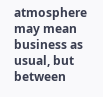atmosphere may mean business as usual, but between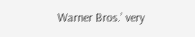Warner Bros.’ very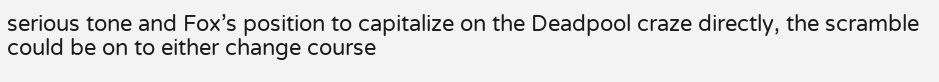serious tone and Fox’s position to capitalize on the Deadpool craze directly, the scramble could be on to either change course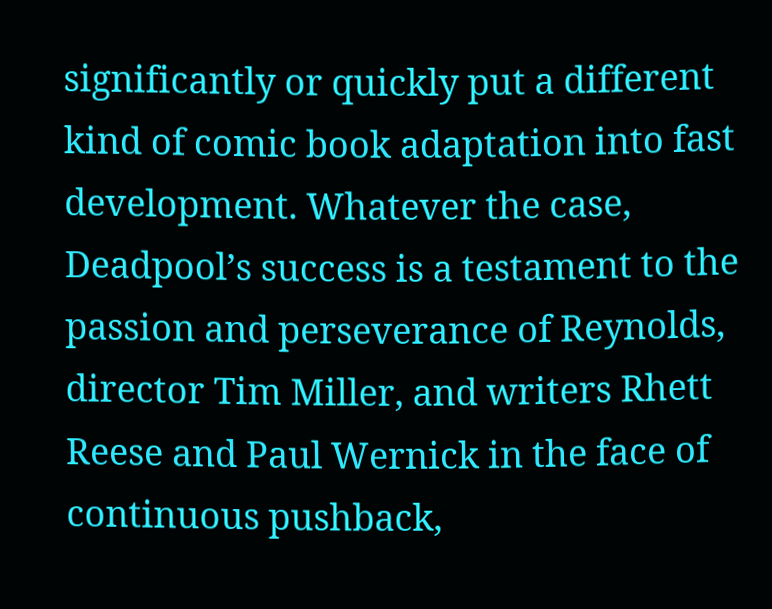significantly or quickly put a different kind of comic book adaptation into fast development. Whatever the case, Deadpool’s success is a testament to the passion and perseverance of Reynolds, director Tim Miller, and writers Rhett Reese and Paul Wernick in the face of continuous pushback,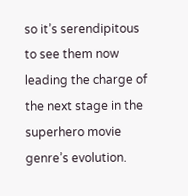so it’s serendipitous to see them now leading the charge of the next stage in the superhero movie genre’s evolution.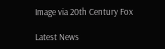Image via 20th Century Fox

Latest News